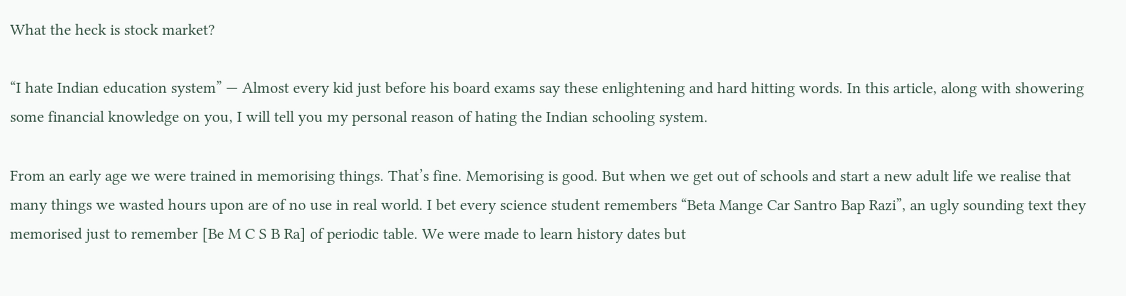What the heck is stock market?

“I hate Indian education system” — Almost every kid just before his board exams say these enlightening and hard hitting words. In this article, along with showering some financial knowledge on you, I will tell you my personal reason of hating the Indian schooling system.

From an early age we were trained in memorising things. That’s fine. Memorising is good. But when we get out of schools and start a new adult life we realise that many things we wasted hours upon are of no use in real world. I bet every science student remembers “Beta Mange Car Santro Bap Razi”, an ugly sounding text they memorised just to remember [Be M C S B Ra] of periodic table. We were made to learn history dates but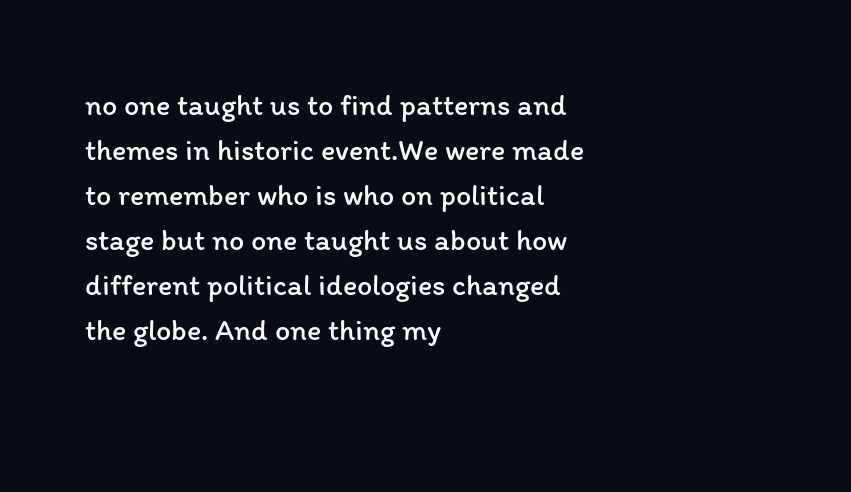no one taught us to find patterns and themes in historic event.We were made to remember who is who on political stage but no one taught us about how different political ideologies changed the globe. And one thing my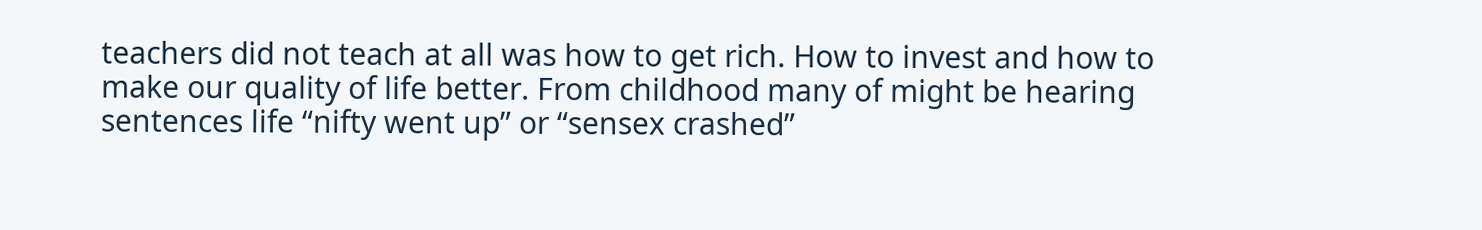teachers did not teach at all was how to get rich. How to invest and how to make our quality of life better. From childhood many of might be hearing sentences life “nifty went up” or “sensex crashed”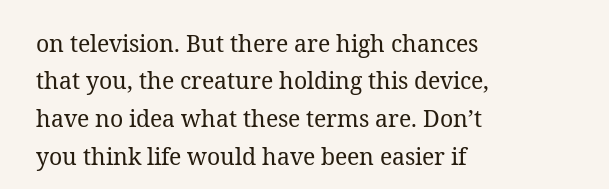on television. But there are high chances that you, the creature holding this device, have no idea what these terms are. Don’t you think life would have been easier if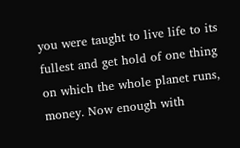you were taught to live life to its fullest and get hold of one thing on which the whole planet runs, money. Now enough with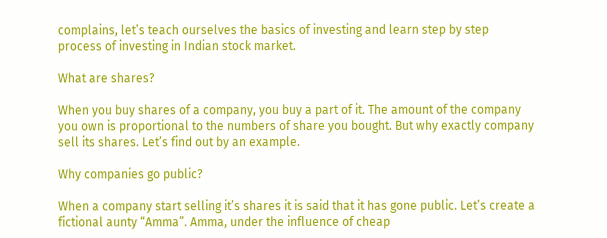complains, let’s teach ourselves the basics of investing and learn step by step process of investing in Indian stock market.

What are shares?

When you buy shares of a company, you buy a part of it. The amount of the company you own is proportional to the numbers of share you bought. But why exactly company sell its shares. Let’s find out by an example.

Why companies go public?

When a company start selling it’s shares it is said that it has gone public. Let’s create a fictional aunty “Amma”. Amma, under the influence of cheap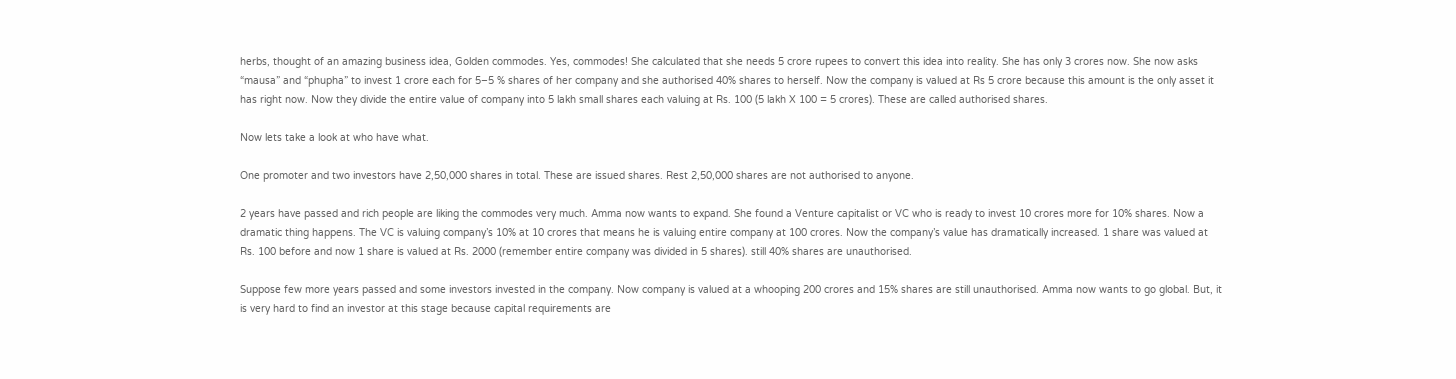herbs, thought of an amazing business idea, Golden commodes. Yes, commodes! She calculated that she needs 5 crore rupees to convert this idea into reality. She has only 3 crores now. She now asks “mausa” and “phupha” to invest 1 crore each for 5–5 % shares of her company and she authorised 40% shares to herself. Now the company is valued at Rs 5 crore because this amount is the only asset it has right now. Now they divide the entire value of company into 5 lakh small shares each valuing at Rs. 100 (5 lakh X 100 = 5 crores). These are called authorised shares.

Now lets take a look at who have what.

One promoter and two investors have 2,50,000 shares in total. These are issued shares. Rest 2,50,000 shares are not authorised to anyone.

2 years have passed and rich people are liking the commodes very much. Amma now wants to expand. She found a Venture capitalist or VC who is ready to invest 10 crores more for 10% shares. Now a dramatic thing happens. The VC is valuing company’s 10% at 10 crores that means he is valuing entire company at 100 crores. Now the company’s value has dramatically increased. 1 share was valued at Rs. 100 before and now 1 share is valued at Rs. 2000 (remember entire company was divided in 5 shares). still 40% shares are unauthorised.

Suppose few more years passed and some investors invested in the company. Now company is valued at a whooping 200 crores and 15% shares are still unauthorised. Amma now wants to go global. But, it is very hard to find an investor at this stage because capital requirements are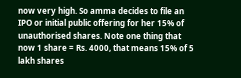now very high. So amma decides to file an IPO or initial public offering for her 15% of unauthorised shares. Note one thing that now 1 share = Rs. 4000, that means 15% of 5 lakh shares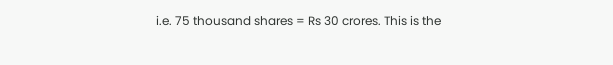i.e. 75 thousand shares = Rs 30 crores. This is the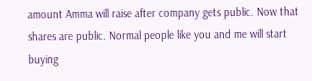amount Amma will raise after company gets public. Now that shares are public. Normal people like you and me will start buying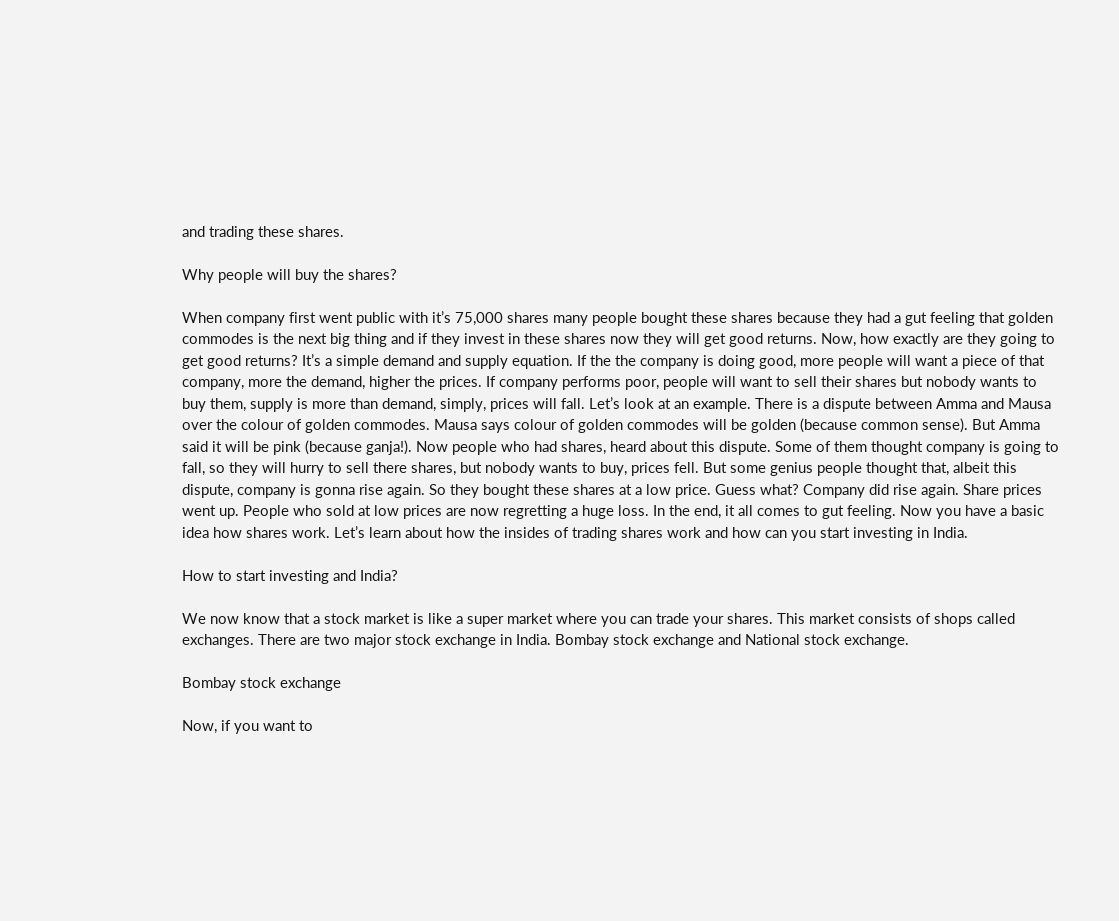and trading these shares.

Why people will buy the shares?

When company first went public with it’s 75,000 shares many people bought these shares because they had a gut feeling that golden commodes is the next big thing and if they invest in these shares now they will get good returns. Now, how exactly are they going to get good returns? It’s a simple demand and supply equation. If the the company is doing good, more people will want a piece of that company, more the demand, higher the prices. If company performs poor, people will want to sell their shares but nobody wants to buy them, supply is more than demand, simply, prices will fall. Let’s look at an example. There is a dispute between Amma and Mausa over the colour of golden commodes. Mausa says colour of golden commodes will be golden (because common sense). But Amma said it will be pink (because ganja!). Now people who had shares, heard about this dispute. Some of them thought company is going to fall, so they will hurry to sell there shares, but nobody wants to buy, prices fell. But some genius people thought that, albeit this dispute, company is gonna rise again. So they bought these shares at a low price. Guess what? Company did rise again. Share prices went up. People who sold at low prices are now regretting a huge loss. In the end, it all comes to gut feeling. Now you have a basic idea how shares work. Let’s learn about how the insides of trading shares work and how can you start investing in India.

How to start investing and India?

We now know that a stock market is like a super market where you can trade your shares. This market consists of shops called exchanges. There are two major stock exchange in India. Bombay stock exchange and National stock exchange.

Bombay stock exchange

Now, if you want to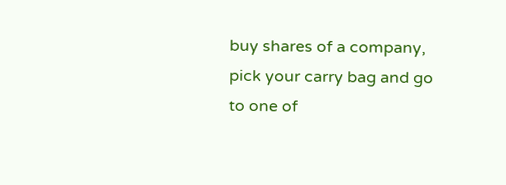buy shares of a company, pick your carry bag and go to one of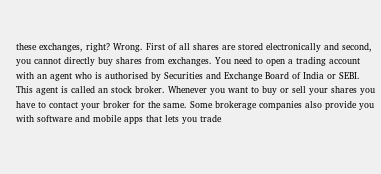these exchanges, right? Wrong. First of all shares are stored electronically and second, you cannot directly buy shares from exchanges. You need to open a trading account with an agent who is authorised by Securities and Exchange Board of India or SEBI. This agent is called an stock broker. Whenever you want to buy or sell your shares you have to contact your broker for the same. Some brokerage companies also provide you with software and mobile apps that lets you trade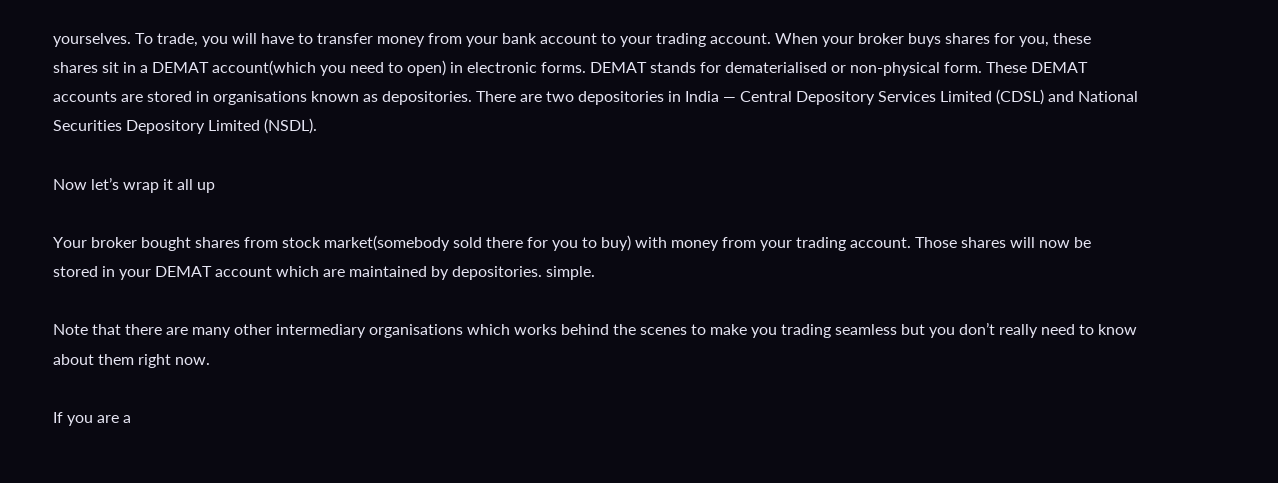yourselves. To trade, you will have to transfer money from your bank account to your trading account. When your broker buys shares for you, these shares sit in a DEMAT account(which you need to open) in electronic forms. DEMAT stands for dematerialised or non-physical form. These DEMAT accounts are stored in organisations known as depositories. There are two depositories in India — Central Depository Services Limited (CDSL) and National Securities Depository Limited (NSDL).

Now let’s wrap it all up

Your broker bought shares from stock market(somebody sold there for you to buy) with money from your trading account. Those shares will now be stored in your DEMAT account which are maintained by depositories. simple.

Note that there are many other intermediary organisations which works behind the scenes to make you trading seamless but you don’t really need to know about them right now.

If you are a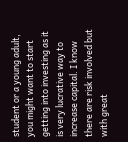student or a young adult, you might want to start getting into investing as it is very lucrative way to increase capital. I know there are risk involved but with great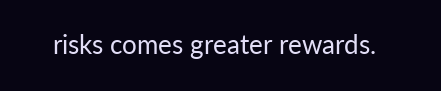risks comes greater rewards.